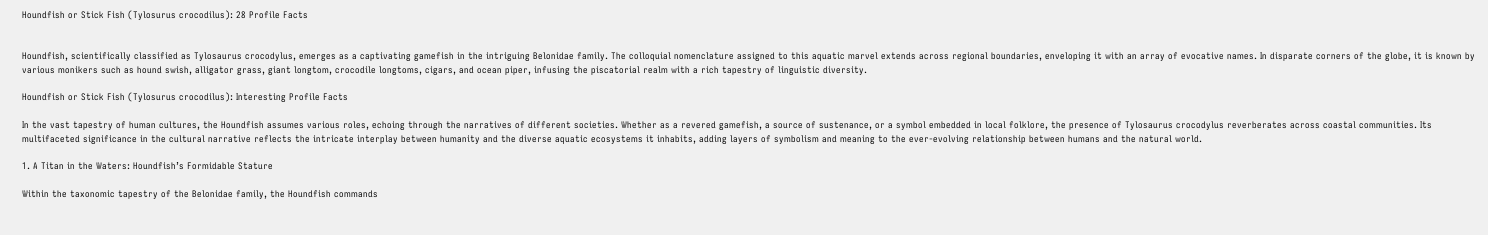Houndfish or Stick Fish (Tylosurus crocodilus): 28 Profile Facts


Houndfish, scientifically classified as Tylosaurus crocodylus, emerges as a captivating gamefish in the intriguing Belonidae family. The colloquial nomenclature assigned to this aquatic marvel extends across regional boundaries, enveloping it with an array of evocative names. In disparate corners of the globe, it is known by various monikers such as hound swish, alligator grass, giant longtom, crocodile longtoms, cigars, and ocean piper, infusing the piscatorial realm with a rich tapestry of linguistic diversity.

Houndfish or Stick Fish (Tylosurus crocodilus): Interesting Profile Facts

In the vast tapestry of human cultures, the Houndfish assumes various roles, echoing through the narratives of different societies. Whether as a revered gamefish, a source of sustenance, or a symbol embedded in local folklore, the presence of Tylosaurus crocodylus reverberates across coastal communities. Its multifaceted significance in the cultural narrative reflects the intricate interplay between humanity and the diverse aquatic ecosystems it inhabits, adding layers of symbolism and meaning to the ever-evolving relationship between humans and the natural world.

1. A Titan in the Waters: Houndfish’s Formidable Stature

Within the taxonomic tapestry of the Belonidae family, the Houndfish commands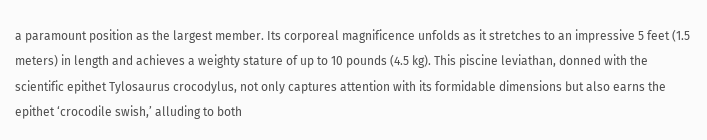a paramount position as the largest member. Its corporeal magnificence unfolds as it stretches to an impressive 5 feet (1.5 meters) in length and achieves a weighty stature of up to 10 pounds (4.5 kg). This piscine leviathan, donned with the scientific epithet Tylosaurus crocodylus, not only captures attention with its formidable dimensions but also earns the epithet ‘crocodile swish,’ alluding to both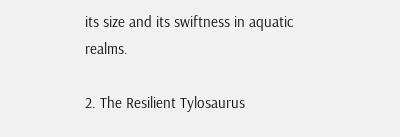its size and its swiftness in aquatic realms.

2. The Resilient Tylosaurus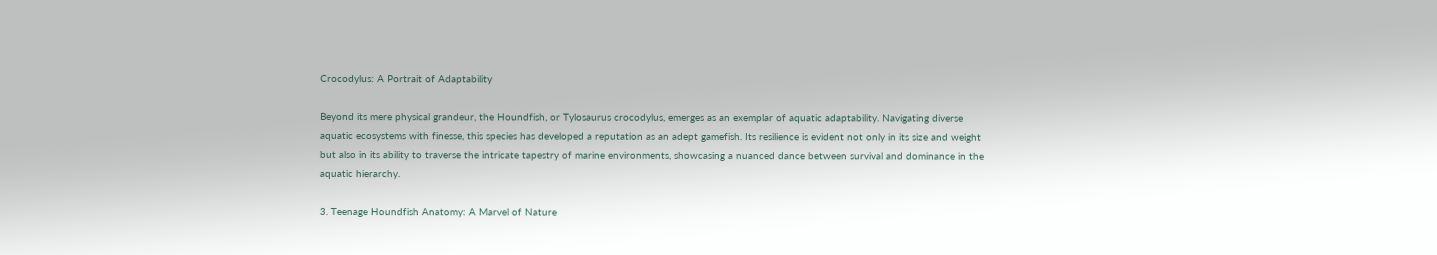Crocodylus: A Portrait of Adaptability

Beyond its mere physical grandeur, the Houndfish, or Tylosaurus crocodylus, emerges as an exemplar of aquatic adaptability. Navigating diverse aquatic ecosystems with finesse, this species has developed a reputation as an adept gamefish. Its resilience is evident not only in its size and weight but also in its ability to traverse the intricate tapestry of marine environments, showcasing a nuanced dance between survival and dominance in the aquatic hierarchy.

3. Teenage Houndfish Anatomy: A Marvel of Nature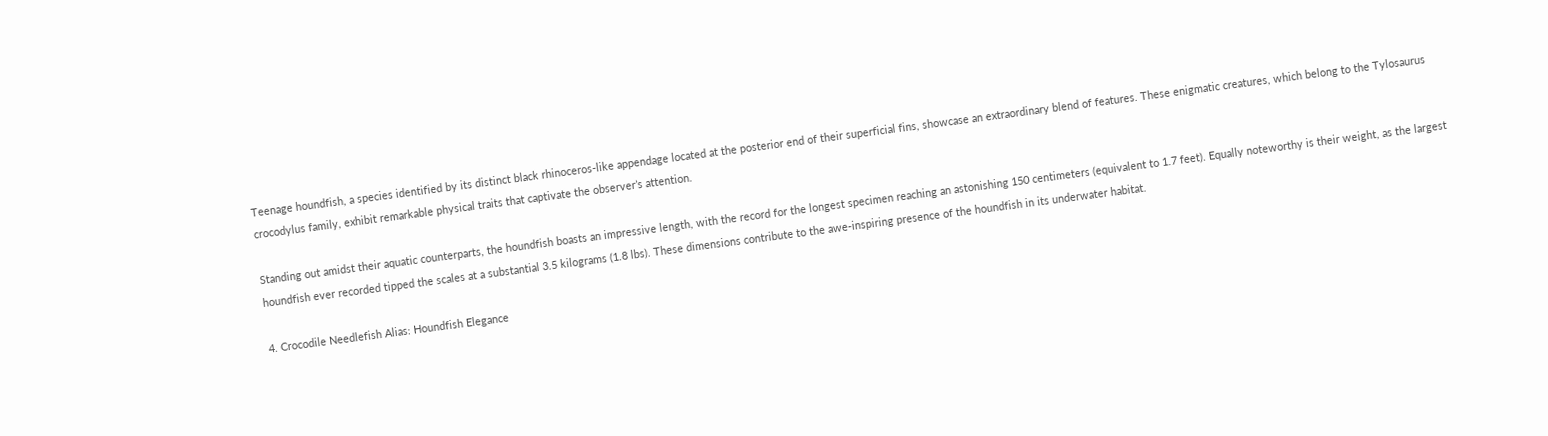Teenage houndfish, a species identified by its distinct black rhinoceros-like appendage located at the posterior end of their superficial fins, showcase an extraordinary blend of features. These enigmatic creatures, which belong to the Tylosaurus crocodylus family, exhibit remarkable physical traits that captivate the observer’s attention.

Standing out amidst their aquatic counterparts, the houndfish boasts an impressive length, with the record for the longest specimen reaching an astonishing 150 centimeters (equivalent to 1.7 feet). Equally noteworthy is their weight, as the largest houndfish ever recorded tipped the scales at a substantial 3.5 kilograms (1.8 lbs). These dimensions contribute to the awe-inspiring presence of the houndfish in its underwater habitat.

4. Crocodile Needlefish Alias: Houndfish Elegance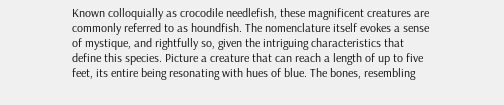Known colloquially as crocodile needlefish, these magnificent creatures are commonly referred to as houndfish. The nomenclature itself evokes a sense of mystique, and rightfully so, given the intriguing characteristics that define this species. Picture a creature that can reach a length of up to five feet, its entire being resonating with hues of blue. The bones, resembling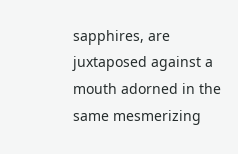sapphires, are juxtaposed against a mouth adorned in the same mesmerizing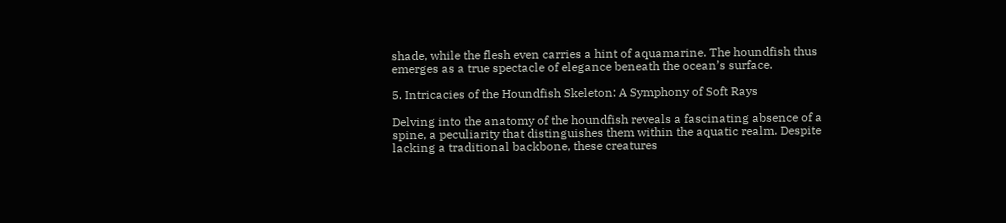shade, while the flesh even carries a hint of aquamarine. The houndfish thus emerges as a true spectacle of elegance beneath the ocean’s surface.

5. Intricacies of the Houndfish Skeleton: A Symphony of Soft Rays

Delving into the anatomy of the houndfish reveals a fascinating absence of a spine, a peculiarity that distinguishes them within the aquatic realm. Despite lacking a traditional backbone, these creatures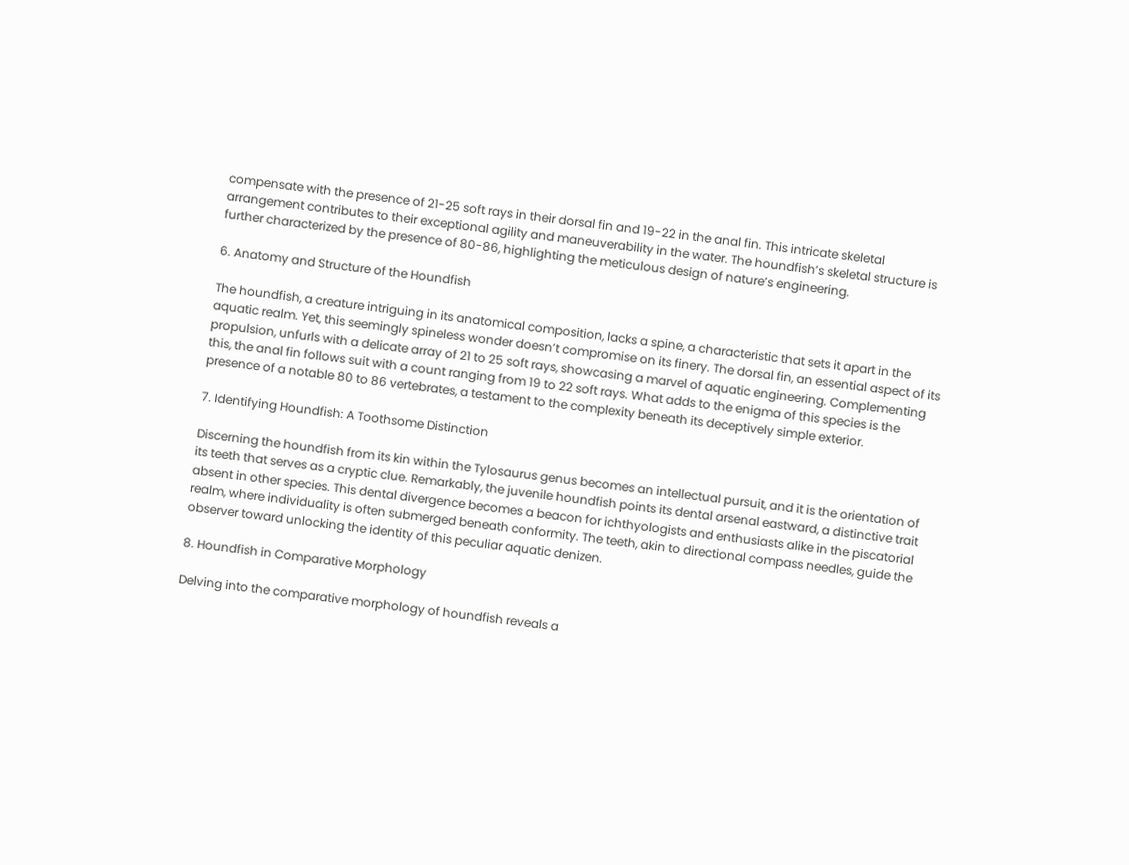compensate with the presence of 21-25 soft rays in their dorsal fin and 19-22 in the anal fin. This intricate skeletal arrangement contributes to their exceptional agility and maneuverability in the water. The houndfish’s skeletal structure is further characterized by the presence of 80-86, highlighting the meticulous design of nature’s engineering.

6. Anatomy and Structure of the Houndfish

The houndfish, a creature intriguing in its anatomical composition, lacks a spine, a characteristic that sets it apart in the aquatic realm. Yet, this seemingly spineless wonder doesn’t compromise on its finery. The dorsal fin, an essential aspect of its propulsion, unfurls with a delicate array of 21 to 25 soft rays, showcasing a marvel of aquatic engineering. Complementing this, the anal fin follows suit with a count ranging from 19 to 22 soft rays. What adds to the enigma of this species is the presence of a notable 80 to 86 vertebrates, a testament to the complexity beneath its deceptively simple exterior.

7. Identifying Houndfish: A Toothsome Distinction

Discerning the houndfish from its kin within the Tylosaurus genus becomes an intellectual pursuit, and it is the orientation of its teeth that serves as a cryptic clue. Remarkably, the juvenile houndfish points its dental arsenal eastward, a distinctive trait absent in other species. This dental divergence becomes a beacon for ichthyologists and enthusiasts alike in the piscatorial realm, where individuality is often submerged beneath conformity. The teeth, akin to directional compass needles, guide the observer toward unlocking the identity of this peculiar aquatic denizen.

8. Houndfish in Comparative Morphology

Delving into the comparative morphology of houndfish reveals a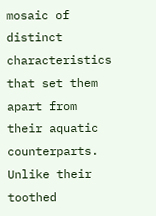mosaic of distinct characteristics that set them apart from their aquatic counterparts. Unlike their toothed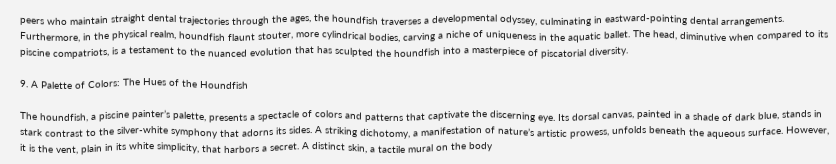peers who maintain straight dental trajectories through the ages, the houndfish traverses a developmental odyssey, culminating in eastward-pointing dental arrangements. Furthermore, in the physical realm, houndfish flaunt stouter, more cylindrical bodies, carving a niche of uniqueness in the aquatic ballet. The head, diminutive when compared to its piscine compatriots, is a testament to the nuanced evolution that has sculpted the houndfish into a masterpiece of piscatorial diversity.

9. A Palette of Colors: The Hues of the Houndfish

The houndfish, a piscine painter’s palette, presents a spectacle of colors and patterns that captivate the discerning eye. Its dorsal canvas, painted in a shade of dark blue, stands in stark contrast to the silver-white symphony that adorns its sides. A striking dichotomy, a manifestation of nature’s artistic prowess, unfolds beneath the aqueous surface. However, it is the vent, plain in its white simplicity, that harbors a secret. A distinct skin, a tactile mural on the body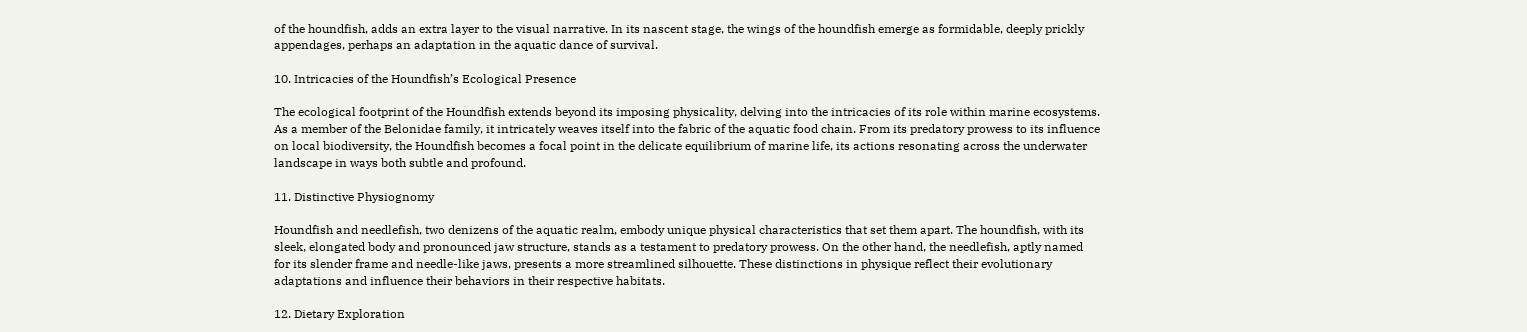of the houndfish, adds an extra layer to the visual narrative. In its nascent stage, the wings of the houndfish emerge as formidable, deeply prickly appendages, perhaps an adaptation in the aquatic dance of survival.

10. Intricacies of the Houndfish’s Ecological Presence

The ecological footprint of the Houndfish extends beyond its imposing physicality, delving into the intricacies of its role within marine ecosystems. As a member of the Belonidae family, it intricately weaves itself into the fabric of the aquatic food chain. From its predatory prowess to its influence on local biodiversity, the Houndfish becomes a focal point in the delicate equilibrium of marine life, its actions resonating across the underwater landscape in ways both subtle and profound.

11. Distinctive Physiognomy

Houndfish and needlefish, two denizens of the aquatic realm, embody unique physical characteristics that set them apart. The houndfish, with its sleek, elongated body and pronounced jaw structure, stands as a testament to predatory prowess. On the other hand, the needlefish, aptly named for its slender frame and needle-like jaws, presents a more streamlined silhouette. These distinctions in physique reflect their evolutionary adaptations and influence their behaviors in their respective habitats.

12. Dietary Exploration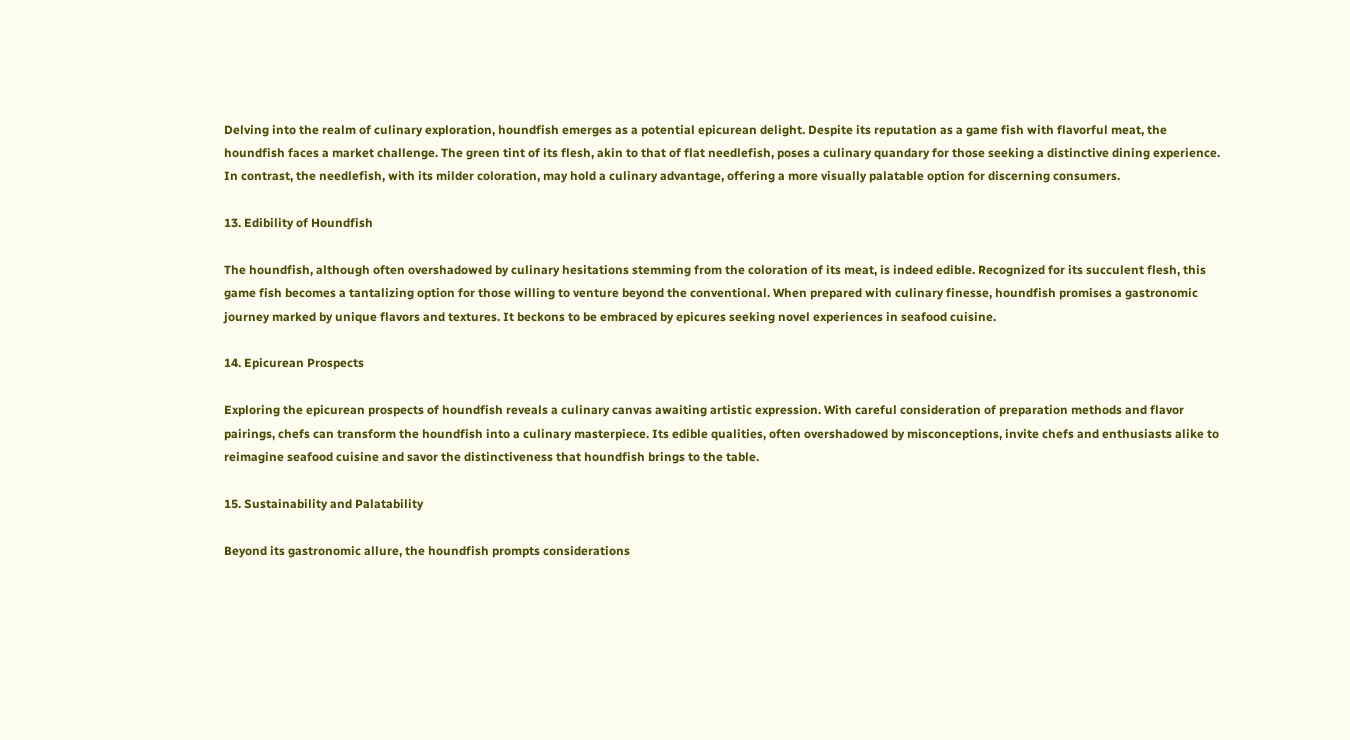Delving into the realm of culinary exploration, houndfish emerges as a potential epicurean delight. Despite its reputation as a game fish with flavorful meat, the houndfish faces a market challenge. The green tint of its flesh, akin to that of flat needlefish, poses a culinary quandary for those seeking a distinctive dining experience. In contrast, the needlefish, with its milder coloration, may hold a culinary advantage, offering a more visually palatable option for discerning consumers.

13. Edibility of Houndfish

The houndfish, although often overshadowed by culinary hesitations stemming from the coloration of its meat, is indeed edible. Recognized for its succulent flesh, this game fish becomes a tantalizing option for those willing to venture beyond the conventional. When prepared with culinary finesse, houndfish promises a gastronomic journey marked by unique flavors and textures. It beckons to be embraced by epicures seeking novel experiences in seafood cuisine.

14. Epicurean Prospects

Exploring the epicurean prospects of houndfish reveals a culinary canvas awaiting artistic expression. With careful consideration of preparation methods and flavor pairings, chefs can transform the houndfish into a culinary masterpiece. Its edible qualities, often overshadowed by misconceptions, invite chefs and enthusiasts alike to reimagine seafood cuisine and savor the distinctiveness that houndfish brings to the table.

15. Sustainability and Palatability

Beyond its gastronomic allure, the houndfish prompts considerations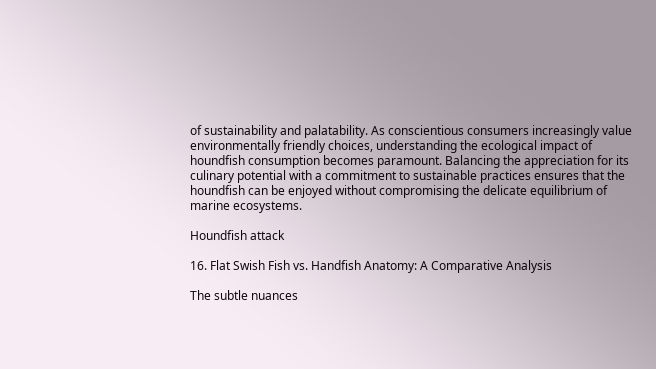of sustainability and palatability. As conscientious consumers increasingly value environmentally friendly choices, understanding the ecological impact of houndfish consumption becomes paramount. Balancing the appreciation for its culinary potential with a commitment to sustainable practices ensures that the houndfish can be enjoyed without compromising the delicate equilibrium of marine ecosystems.

Houndfish attack

16. Flat Swish Fish vs. Handfish Anatomy: A Comparative Analysis

The subtle nuances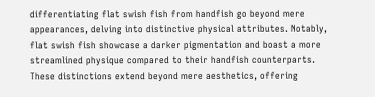differentiating flat swish fish from handfish go beyond mere appearances, delving into distinctive physical attributes. Notably, flat swish fish showcase a darker pigmentation and boast a more streamlined physique compared to their handfish counterparts. These distinctions extend beyond mere aesthetics, offering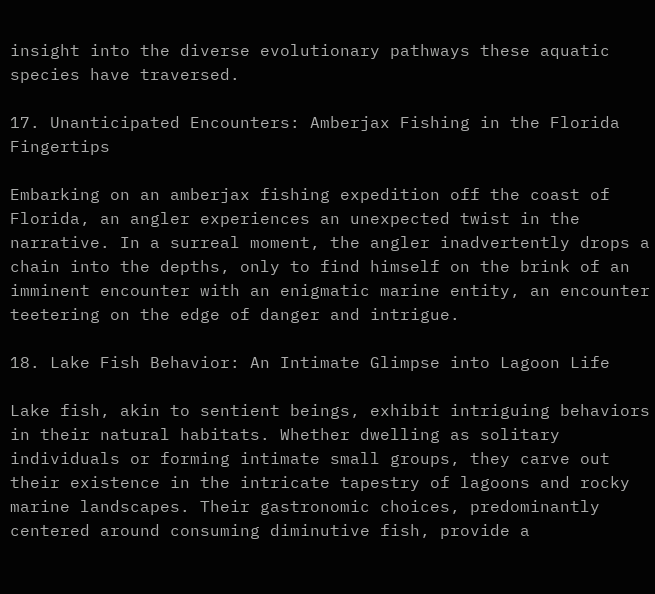insight into the diverse evolutionary pathways these aquatic species have traversed.

17. Unanticipated Encounters: Amberjax Fishing in the Florida Fingertips

Embarking on an amberjax fishing expedition off the coast of Florida, an angler experiences an unexpected twist in the narrative. In a surreal moment, the angler inadvertently drops a chain into the depths, only to find himself on the brink of an imminent encounter with an enigmatic marine entity, an encounter teetering on the edge of danger and intrigue.

18. Lake Fish Behavior: An Intimate Glimpse into Lagoon Life

Lake fish, akin to sentient beings, exhibit intriguing behaviors in their natural habitats. Whether dwelling as solitary individuals or forming intimate small groups, they carve out their existence in the intricate tapestry of lagoons and rocky marine landscapes. Their gastronomic choices, predominantly centered around consuming diminutive fish, provide a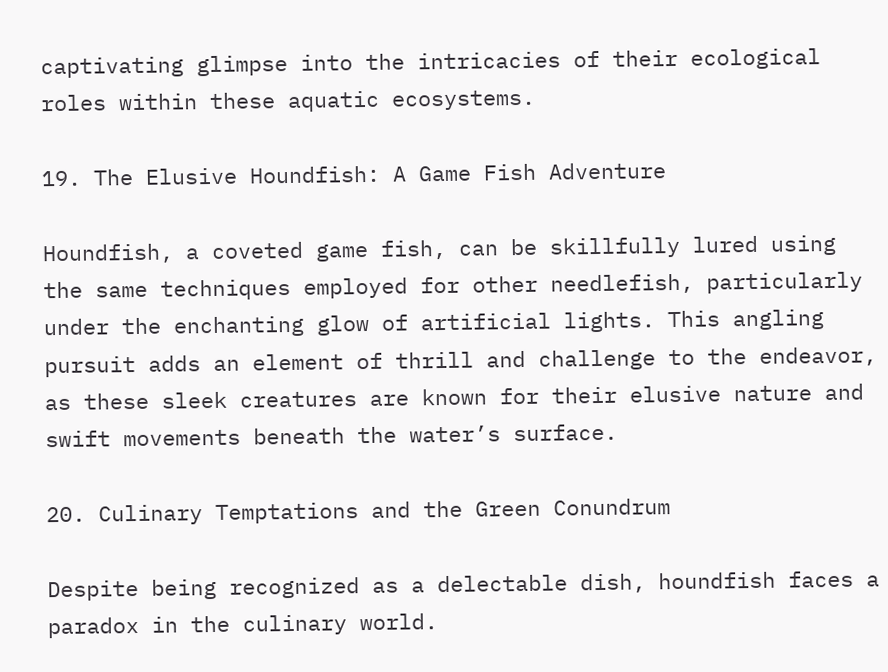captivating glimpse into the intricacies of their ecological roles within these aquatic ecosystems.

19. The Elusive Houndfish: A Game Fish Adventure

Houndfish, a coveted game fish, can be skillfully lured using the same techniques employed for other needlefish, particularly under the enchanting glow of artificial lights. This angling pursuit adds an element of thrill and challenge to the endeavor, as these sleek creatures are known for their elusive nature and swift movements beneath the water’s surface.

20. Culinary Temptations and the Green Conundrum

Despite being recognized as a delectable dish, houndfish faces a paradox in the culinary world.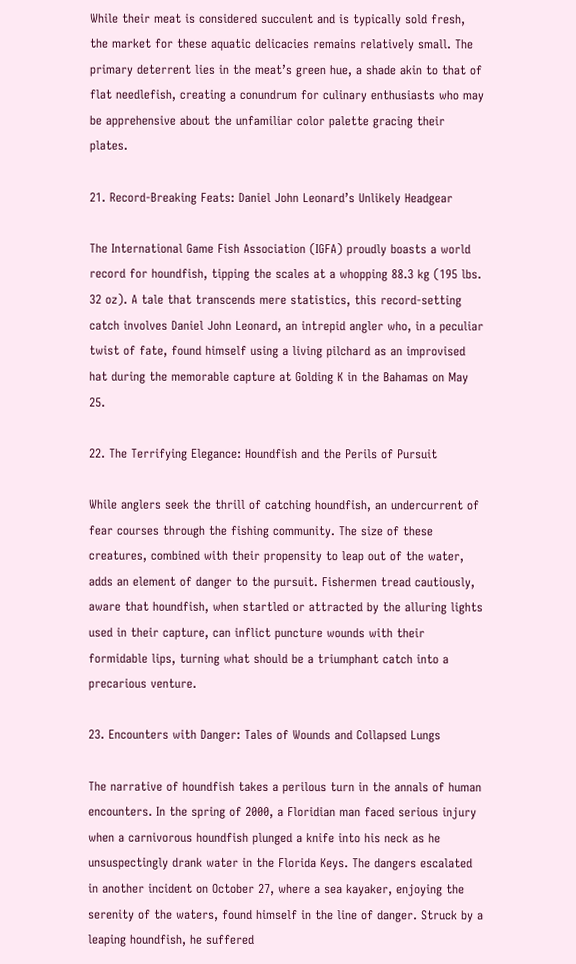While their meat is considered succulent and is typically sold fresh, the market for these aquatic delicacies remains relatively small. The primary deterrent lies in the meat’s green hue, a shade akin to that of flat needlefish, creating a conundrum for culinary enthusiasts who may be apprehensive about the unfamiliar color palette gracing their plates.

21. Record-Breaking Feats: Daniel John Leonard’s Unlikely Headgear

The International Game Fish Association (IGFA) proudly boasts a world record for houndfish, tipping the scales at a whopping 88.3 kg (195 lbs. 32 oz). A tale that transcends mere statistics, this record-setting catch involves Daniel John Leonard, an intrepid angler who, in a peculiar twist of fate, found himself using a living pilchard as an improvised hat during the memorable capture at Golding K in the Bahamas on May 25.

22. The Terrifying Elegance: Houndfish and the Perils of Pursuit

While anglers seek the thrill of catching houndfish, an undercurrent of fear courses through the fishing community. The size of these creatures, combined with their propensity to leap out of the water, adds an element of danger to the pursuit. Fishermen tread cautiously, aware that houndfish, when startled or attracted by the alluring lights used in their capture, can inflict puncture wounds with their formidable lips, turning what should be a triumphant catch into a precarious venture.

23. Encounters with Danger: Tales of Wounds and Collapsed Lungs

The narrative of houndfish takes a perilous turn in the annals of human encounters. In the spring of 2000, a Floridian man faced serious injury when a carnivorous houndfish plunged a knife into his neck as he unsuspectingly drank water in the Florida Keys. The dangers escalated in another incident on October 27, where a sea kayaker, enjoying the serenity of the waters, found himself in the line of danger. Struck by a leaping houndfish, he suffered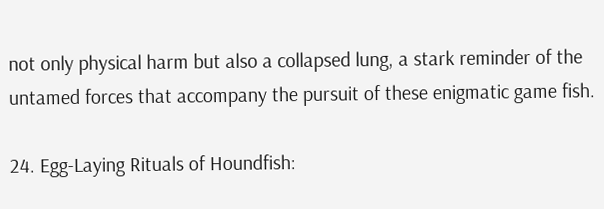not only physical harm but also a collapsed lung, a stark reminder of the untamed forces that accompany the pursuit of these enigmatic game fish.

24. Egg-Laying Rituals of Houndfish: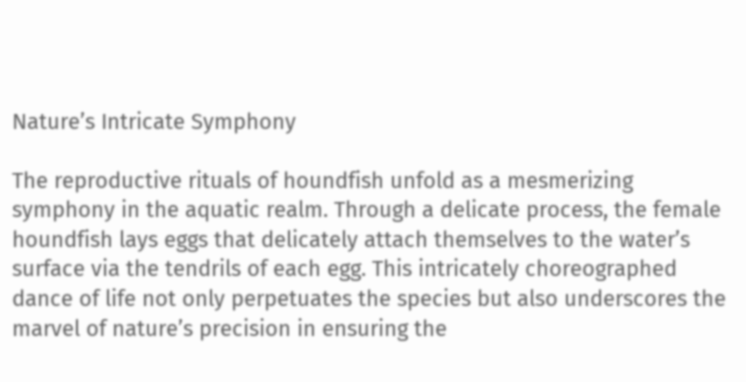Nature’s Intricate Symphony

The reproductive rituals of houndfish unfold as a mesmerizing symphony in the aquatic realm. Through a delicate process, the female houndfish lays eggs that delicately attach themselves to the water’s surface via the tendrils of each egg. This intricately choreographed dance of life not only perpetuates the species but also underscores the marvel of nature’s precision in ensuring the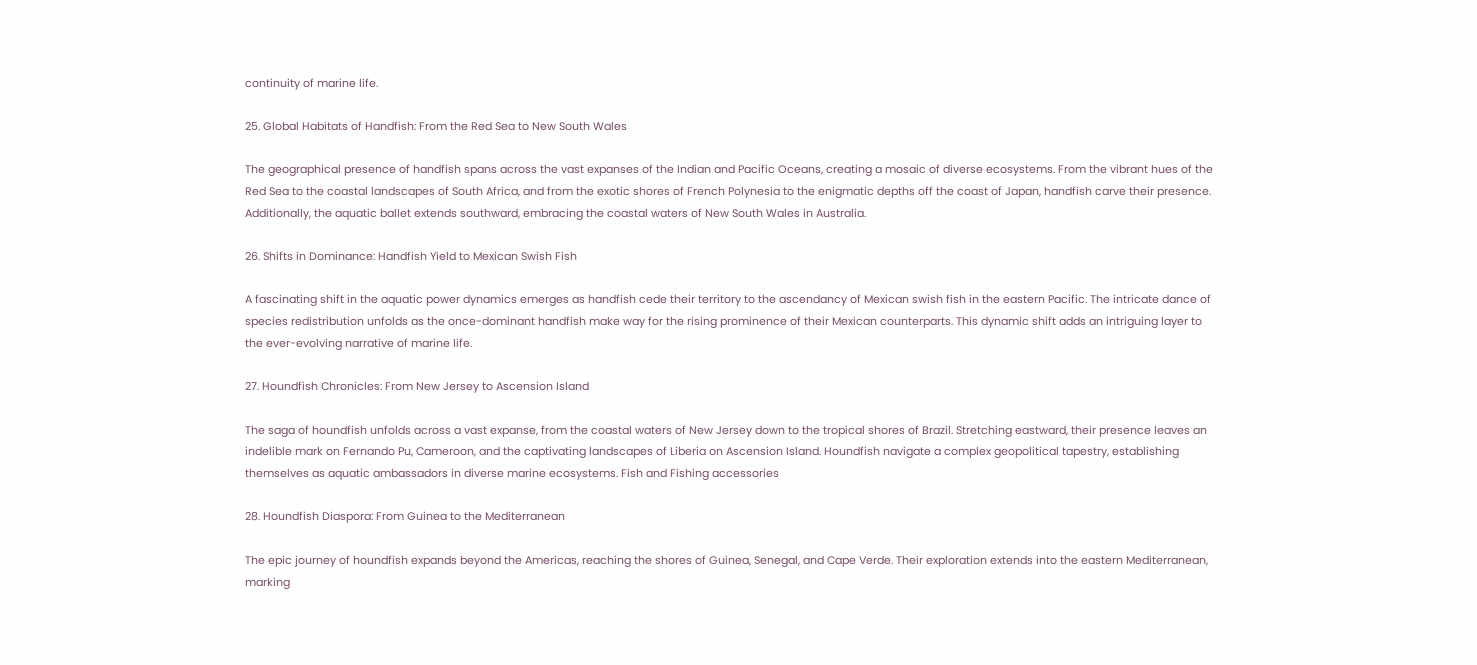continuity of marine life.

25. Global Habitats of Handfish: From the Red Sea to New South Wales

The geographical presence of handfish spans across the vast expanses of the Indian and Pacific Oceans, creating a mosaic of diverse ecosystems. From the vibrant hues of the Red Sea to the coastal landscapes of South Africa, and from the exotic shores of French Polynesia to the enigmatic depths off the coast of Japan, handfish carve their presence. Additionally, the aquatic ballet extends southward, embracing the coastal waters of New South Wales in Australia.

26. Shifts in Dominance: Handfish Yield to Mexican Swish Fish

A fascinating shift in the aquatic power dynamics emerges as handfish cede their territory to the ascendancy of Mexican swish fish in the eastern Pacific. The intricate dance of species redistribution unfolds as the once-dominant handfish make way for the rising prominence of their Mexican counterparts. This dynamic shift adds an intriguing layer to the ever-evolving narrative of marine life.

27. Houndfish Chronicles: From New Jersey to Ascension Island

The saga of houndfish unfolds across a vast expanse, from the coastal waters of New Jersey down to the tropical shores of Brazil. Stretching eastward, their presence leaves an indelible mark on Fernando Pu, Cameroon, and the captivating landscapes of Liberia on Ascension Island. Houndfish navigate a complex geopolitical tapestry, establishing themselves as aquatic ambassadors in diverse marine ecosystems. Fish and Fishing accessories

28. Houndfish Diaspora: From Guinea to the Mediterranean

The epic journey of houndfish expands beyond the Americas, reaching the shores of Guinea, Senegal, and Cape Verde. Their exploration extends into the eastern Mediterranean, marking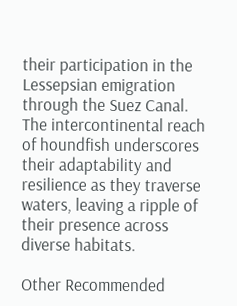their participation in the Lessepsian emigration through the Suez Canal. The intercontinental reach of houndfish underscores their adaptability and resilience as they traverse waters, leaving a ripple of their presence across diverse habitats.

Other Recommended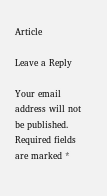Article

Leave a Reply

Your email address will not be published. Required fields are marked *